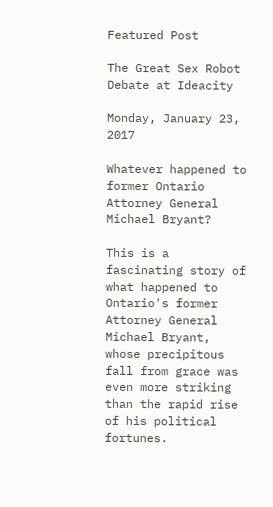Featured Post

The Great Sex Robot Debate at Ideacity

Monday, January 23, 2017

Whatever happened to former Ontario Attorney General Michael Bryant?

This is a fascinating story of what happened to Ontario's former Attorney General Michael Bryant, whose precipitous fall from grace was even more striking than the rapid rise of his political fortunes.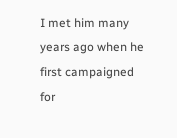I met him many years ago when he first campaigned for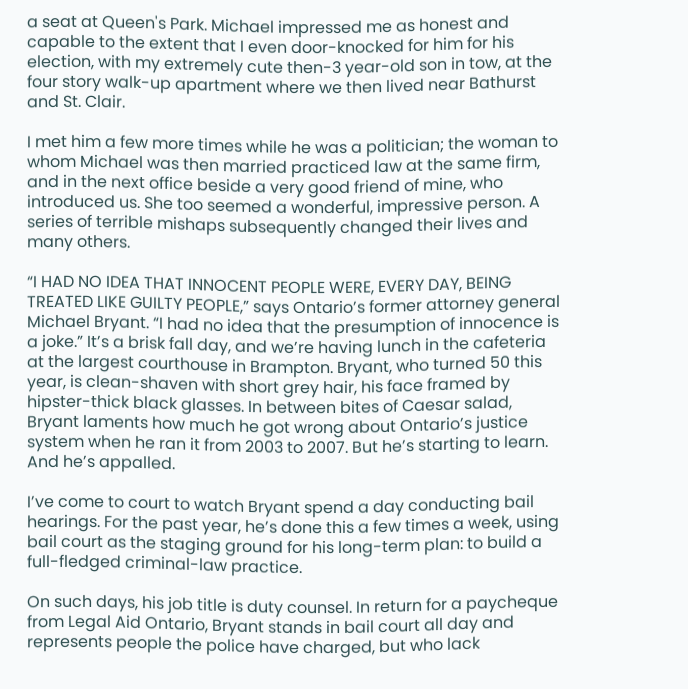a seat at Queen's Park. Michael impressed me as honest and capable to the extent that I even door-knocked for him for his election, with my extremely cute then-3 year-old son in tow, at the four story walk-up apartment where we then lived near Bathurst and St. Clair.

I met him a few more times while he was a politician; the woman to whom Michael was then married practiced law at the same firm, and in the next office beside a very good friend of mine, who introduced us. She too seemed a wonderful, impressive person. A series of terrible mishaps subsequently changed their lives and many others.

“I HAD NO IDEA THAT INNOCENT PEOPLE WERE, EVERY DAY, BEING TREATED LIKE GUILTY PEOPLE,” says Ontario’s former attorney general Michael Bryant. “I had no idea that the presumption of innocence is a joke.” It’s a brisk fall day, and we’re having lunch in the cafeteria at the largest courthouse in Brampton. Bryant, who turned 50 this year, is clean-shaven with short grey hair, his face framed by hipster-thick black glasses. In between bites of Caesar salad, Bryant laments how much he got wrong about Ontario’s justice system when he ran it from 2003 to 2007. But he’s starting to learn. And he’s appalled.

I’ve come to court to watch Bryant spend a day conducting bail hearings. For the past year, he’s done this a few times a week, using bail court as the staging ground for his long-term plan: to build a full-fledged criminal-law practice.

On such days, his job title is duty counsel. In return for a paycheque from Legal Aid Ontario, Bryant stands in bail court all day and represents people the police have charged, but who lack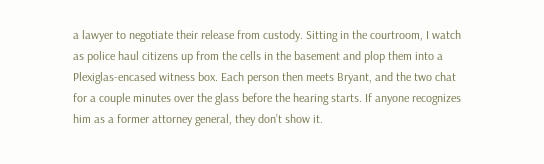a lawyer to negotiate their release from custody. Sitting in the courtroom, I watch as police haul citizens up from the cells in the basement and plop them into a Plexiglas-encased witness box. Each person then meets Bryant, and the two chat for a couple minutes over the glass before the hearing starts. If anyone recognizes him as a former attorney general, they don’t show it.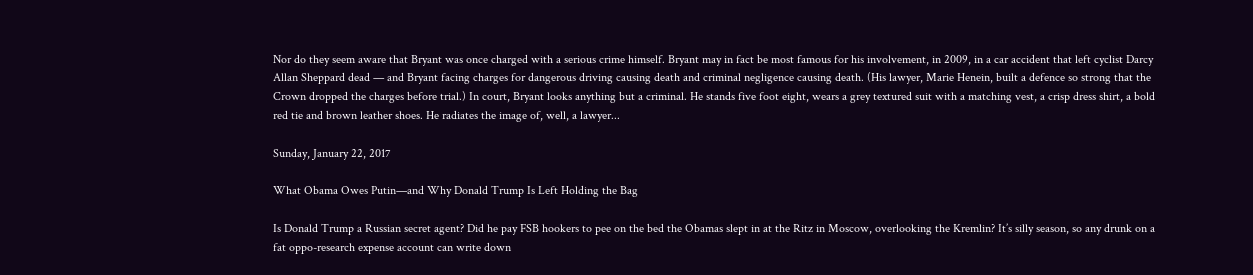Nor do they seem aware that Bryant was once charged with a serious crime himself. Bryant may in fact be most famous for his involvement, in 2009, in a car accident that left cyclist Darcy Allan Sheppard dead — and Bryant facing charges for dangerous driving causing death and criminal negligence causing death. (His lawyer, Marie Henein, built a defence so strong that the Crown dropped the charges before trial.) In court, Bryant looks anything but a criminal. He stands five foot eight, wears a grey textured suit with a matching vest, a crisp dress shirt, a bold red tie and brown leather shoes. He radiates the image of, well, a lawyer...

Sunday, January 22, 2017

What Obama Owes Putin—and Why Donald Trump Is Left Holding the Bag

Is Donald Trump a Russian secret agent? Did he pay FSB hookers to pee on the bed the Obamas slept in at the Ritz in Moscow, overlooking the Kremlin? It’s silly season, so any drunk on a fat oppo-research expense account can write down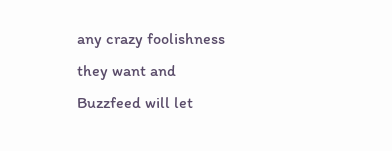any crazy foolishness they want and Buzzfeed will let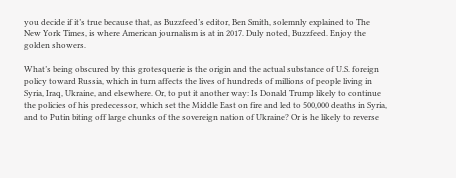you decide if it’s true because that, as Buzzfeed’s editor, Ben Smith, solemnly explained to The New York Times, is where American journalism is at in 2017. Duly noted, Buzzfeed. Enjoy the golden showers.

What’s being obscured by this grotesquerie is the origin and the actual substance of U.S. foreign policy toward Russia, which in turn affects the lives of hundreds of millions of people living in Syria, Iraq, Ukraine, and elsewhere. Or, to put it another way: Is Donald Trump likely to continue the policies of his predecessor, which set the Middle East on fire and led to 500,000 deaths in Syria, and to Putin biting off large chunks of the sovereign nation of Ukraine? Or is he likely to reverse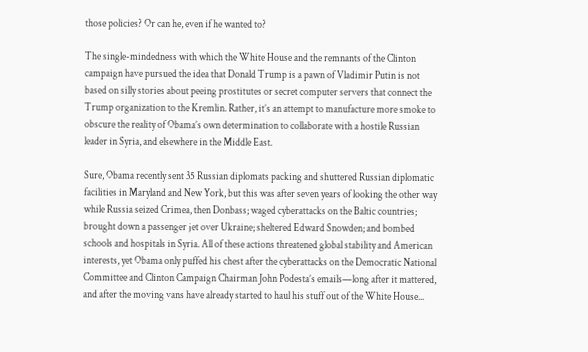those policies? Or can he, even if he wanted to?

The single-mindedness with which the White House and the remnants of the Clinton campaign have pursued the idea that Donald Trump is a pawn of Vladimir Putin is not based on silly stories about peeing prostitutes or secret computer servers that connect the Trump organization to the Kremlin. Rather, it’s an attempt to manufacture more smoke to obscure the reality of Obama’s own determination to collaborate with a hostile Russian leader in Syria, and elsewhere in the Middle East.

Sure, Obama recently sent 35 Russian diplomats packing and shuttered Russian diplomatic facilities in Maryland and New York, but this was after seven years of looking the other way while Russia seized Crimea, then Donbass; waged cyberattacks on the Baltic countries; brought down a passenger jet over Ukraine; sheltered Edward Snowden; and bombed schools and hospitals in Syria. All of these actions threatened global stability and American interests, yet Obama only puffed his chest after the cyberattacks on the Democratic National Committee and Clinton Campaign Chairman John Podesta’s emails—long after it mattered, and after the moving vans have already started to haul his stuff out of the White House...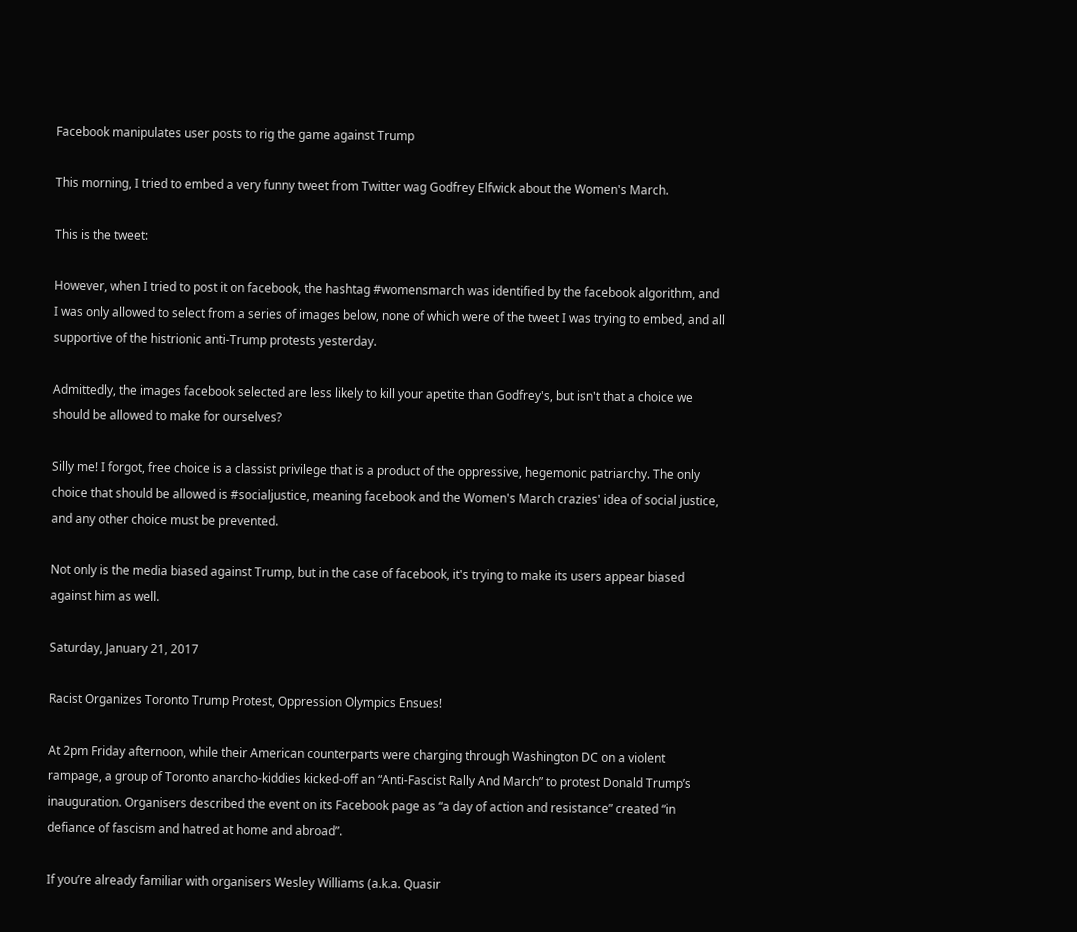Facebook manipulates user posts to rig the game against Trump

This morning, I tried to embed a very funny tweet from Twitter wag Godfrey Elfwick about the Women's March.

This is the tweet:

However, when I tried to post it on facebook, the hashtag #womensmarch was identified by the facebook algorithm, and I was only allowed to select from a series of images below, none of which were of the tweet I was trying to embed, and all supportive of the histrionic anti-Trump protests yesterday.

Admittedly, the images facebook selected are less likely to kill your apetite than Godfrey's, but isn't that a choice we should be allowed to make for ourselves?

Silly me! I forgot, free choice is a classist privilege that is a product of the oppressive, hegemonic patriarchy. The only choice that should be allowed is #socialjustice, meaning facebook and the Women's March crazies' idea of social justice, and any other choice must be prevented.

Not only is the media biased against Trump, but in the case of facebook, it's trying to make its users appear biased against him as well.

Saturday, January 21, 2017

Racist Organizes Toronto Trump Protest, Oppression Olympics Ensues!

At 2pm Friday afternoon, while their American counterparts were charging through Washington DC on a violent rampage, a group of Toronto anarcho-kiddies kicked-off an “Anti-Fascist Rally And March” to protest Donald Trump’s inauguration. Organisers described the event on its Facebook page as “a day of action and resistance” created “in defiance of fascism and hatred at home and abroad”.

If you’re already familiar with organisers Wesley Williams (a.k.a. Quasir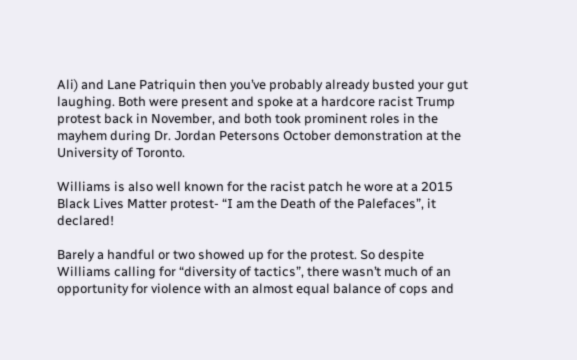Ali) and Lane Patriquin then you’ve probably already busted your gut laughing. Both were present and spoke at a hardcore racist Trump protest back in November, and both took prominent roles in the mayhem during Dr. Jordan Petersons October demonstration at the University of Toronto.

Williams is also well known for the racist patch he wore at a 2015 Black Lives Matter protest- “I am the Death of the Palefaces”, it declared!

Barely a handful or two showed up for the protest. So despite Williams calling for “diversity of tactics”, there wasn’t much of an opportunity for violence with an almost equal balance of cops and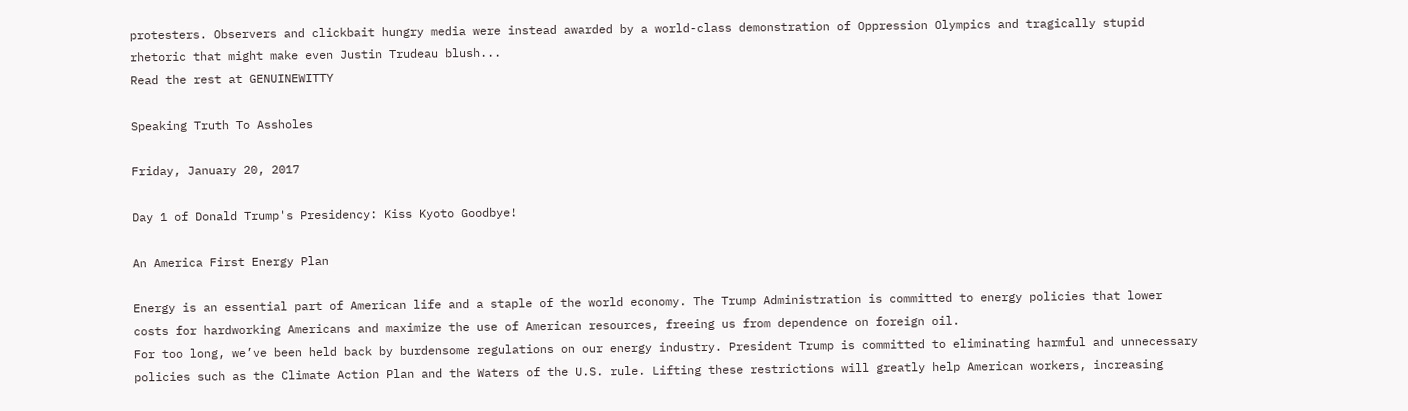protesters. Observers and clickbait hungry media were instead awarded by a world-class demonstration of Oppression Olympics and tragically stupid rhetoric that might make even Justin Trudeau blush...
Read the rest at GENUINEWITTY

Speaking Truth To Assholes

Friday, January 20, 2017

Day 1 of Donald Trump's Presidency: Kiss Kyoto Goodbye!

An America First Energy Plan

Energy is an essential part of American life and a staple of the world economy. The Trump Administration is committed to energy policies that lower costs for hardworking Americans and maximize the use of American resources, freeing us from dependence on foreign oil.
For too long, we’ve been held back by burdensome regulations on our energy industry. President Trump is committed to eliminating harmful and unnecessary policies such as the Climate Action Plan and the Waters of the U.S. rule. Lifting these restrictions will greatly help American workers, increasing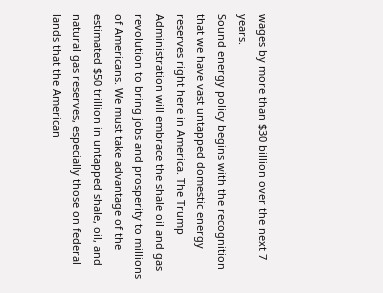wages by more than $30 billion over the next 7 years.
Sound energy policy begins with the recognition that we have vast untapped domestic energy reserves right here in America. The Trump Administration will embrace the shale oil and gas revolution to bring jobs and prosperity to millions of Americans. We must take advantage of the estimated $50 trillion in untapped shale, oil, and natural gas reserves, especially those on federal lands that the American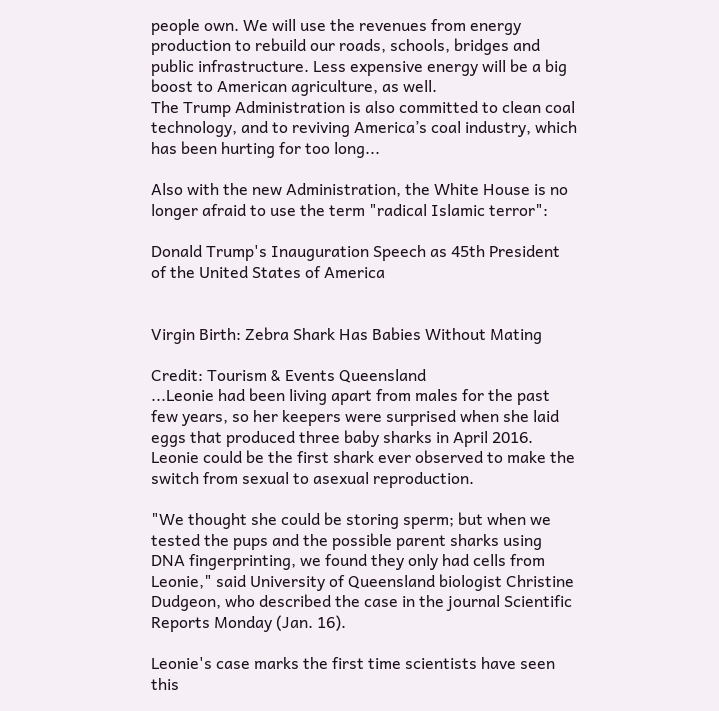people own. We will use the revenues from energy production to rebuild our roads, schools, bridges and public infrastructure. Less expensive energy will be a big boost to American agriculture, as well.
The Trump Administration is also committed to clean coal technology, and to reviving America’s coal industry, which has been hurting for too long...

Also with the new Administration, the White House is no longer afraid to use the term "radical Islamic terror":

Donald Trump's Inauguration Speech as 45th President of the United States of America


Virgin Birth: Zebra Shark Has Babies Without Mating

Credit: Tourism & Events Queensland
...Leonie had been living apart from males for the past few years, so her keepers were surprised when she laid eggs that produced three baby sharks in April 2016. Leonie could be the first shark ever observed to make the switch from sexual to asexual reproduction.

"We thought she could be storing sperm; but when we tested the pups and the possible parent sharks using DNA fingerprinting, we found they only had cells from Leonie," said University of Queensland biologist Christine Dudgeon, who described the case in the journal Scientific Reports Monday (Jan. 16).

Leonie's case marks the first time scientists have seen this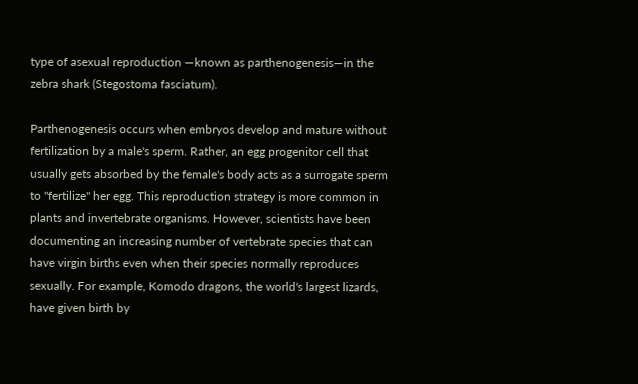type of asexual reproduction —known as parthenogenesis—in the zebra shark (Stegostoma fasciatum).

Parthenogenesis occurs when embryos develop and mature without fertilization by a male's sperm. Rather, an egg progenitor cell that usually gets absorbed by the female's body acts as a surrogate sperm to "fertilize" her egg. This reproduction strategy is more common in plants and invertebrate organisms. However, scientists have been documenting an increasing number of vertebrate species that can have virgin births even when their species normally reproduces sexually. For example, Komodo dragons, the world's largest lizards, have given birth by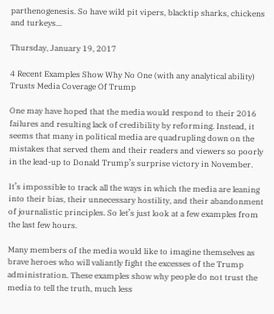parthenogenesis. So have wild pit vipers, blacktip sharks, chickens and turkeys...

Thursday, January 19, 2017

4 Recent Examples Show Why No One (with any analytical ability) Trusts Media Coverage Of Trump

One may have hoped that the media would respond to their 2016 failures and resulting lack of credibility by reforming. Instead, it seems that many in political media are quadrupling down on the mistakes that served them and their readers and viewers so poorly in the lead-up to Donald Trump’s surprise victory in November.

It’s impossible to track all the ways in which the media are leaning into their bias, their unnecessary hostility, and their abandonment of journalistic principles. So let’s just look at a few examples from the last few hours.

Many members of the media would like to imagine themselves as brave heroes who will valiantly fight the excesses of the Trump administration. These examples show why people do not trust the media to tell the truth, much less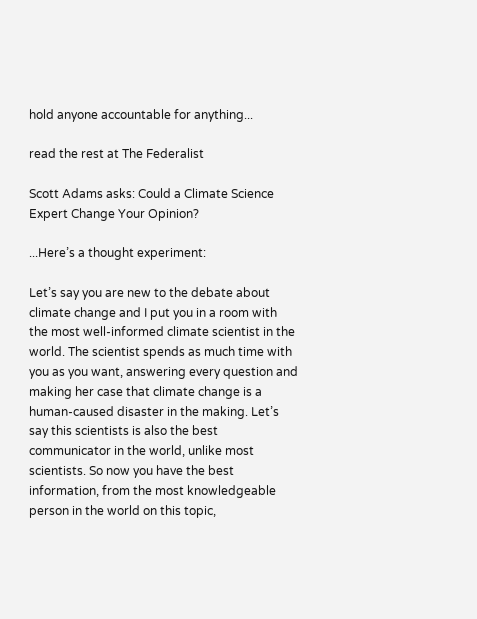hold anyone accountable for anything...

read the rest at The Federalist

Scott Adams asks: Could a Climate Science Expert Change Your Opinion?

...Here’s a thought experiment:

Let’s say you are new to the debate about climate change and I put you in a room with the most well-informed climate scientist in the world. The scientist spends as much time with you as you want, answering every question and making her case that climate change is a human-caused disaster in the making. Let’s say this scientists is also the best communicator in the world, unlike most scientists. So now you have the best information, from the most knowledgeable person in the world on this topic,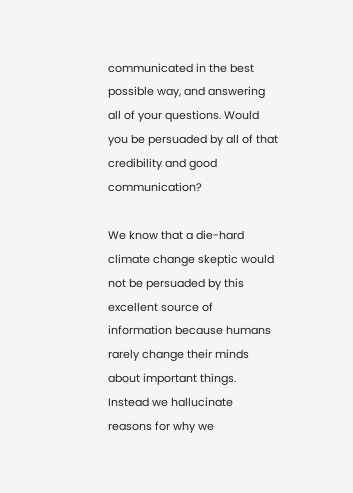communicated in the best possible way, and answering all of your questions. Would you be persuaded by all of that credibility and good communication?

We know that a die-hard climate change skeptic would not be persuaded by this excellent source of information because humans rarely change their minds about important things. Instead we hallucinate reasons for why we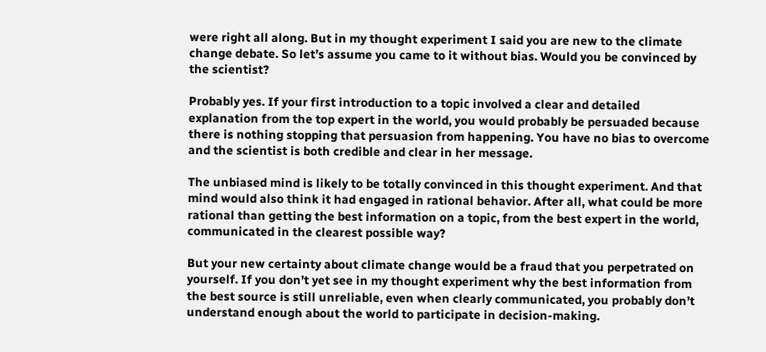were right all along. But in my thought experiment I said you are new to the climate change debate. So let’s assume you came to it without bias. Would you be convinced by the scientist?

Probably yes. If your first introduction to a topic involved a clear and detailed explanation from the top expert in the world, you would probably be persuaded because there is nothing stopping that persuasion from happening. You have no bias to overcome and the scientist is both credible and clear in her message.

The unbiased mind is likely to be totally convinced in this thought experiment. And that mind would also think it had engaged in rational behavior. After all, what could be more rational than getting the best information on a topic, from the best expert in the world, communicated in the clearest possible way?

But your new certainty about climate change would be a fraud that you perpetrated on yourself. If you don’t yet see in my thought experiment why the best information from the best source is still unreliable, even when clearly communicated, you probably don’t understand enough about the world to participate in decision-making.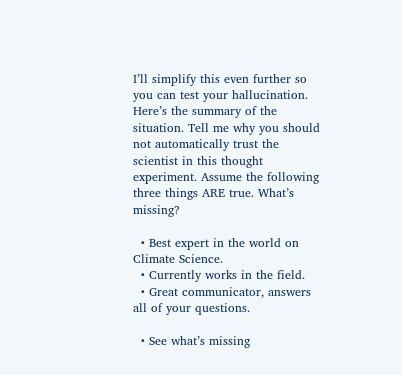I’ll simplify this even further so you can test your hallucination. Here’s the summary of the situation. Tell me why you should not automatically trust the scientist in this thought experiment. Assume the following three things ARE true. What’s missing?

  • Best expert in the world on Climate Science.
  • Currently works in the field.
  • Great communicator, answers all of your questions.

  • See what’s missing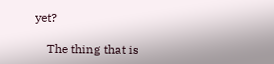yet?

    The thing that is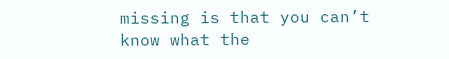missing is that you can’t know what the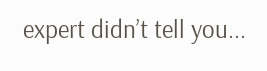expert didn’t tell you...